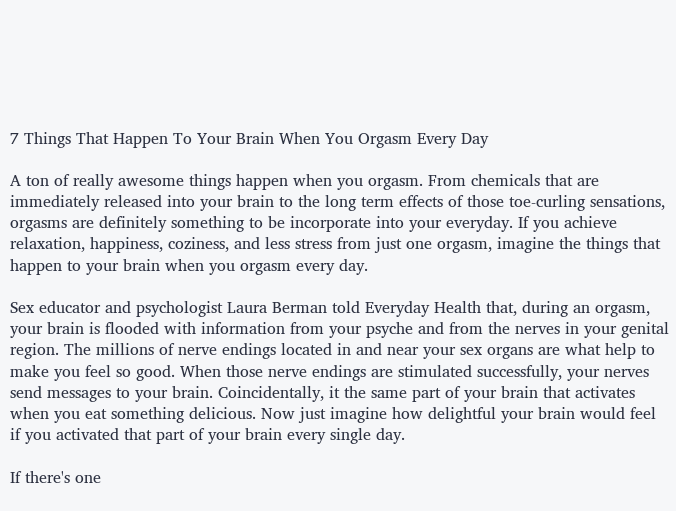7 Things That Happen To Your Brain When You Orgasm Every Day

A ton of really awesome things happen when you orgasm. From chemicals that are immediately released into your brain to the long term effects of those toe-curling sensations, orgasms are definitely something to be incorporate into your everyday. If you achieve relaxation, happiness, coziness, and less stress from just one orgasm, imagine the things that happen to your brain when you orgasm every day.

Sex educator and psychologist Laura Berman told Everyday Health that, during an orgasm, your brain is flooded with information from your psyche and from the nerves in your genital region. The millions of nerve endings located in and near your sex organs are what help to make you feel so good. When those nerve endings are stimulated successfully, your nerves send messages to your brain. Coincidentally, it the same part of your brain that activates when you eat something delicious. Now just imagine how delightful your brain would feel if you activated that part of your brain every single day.

If there's one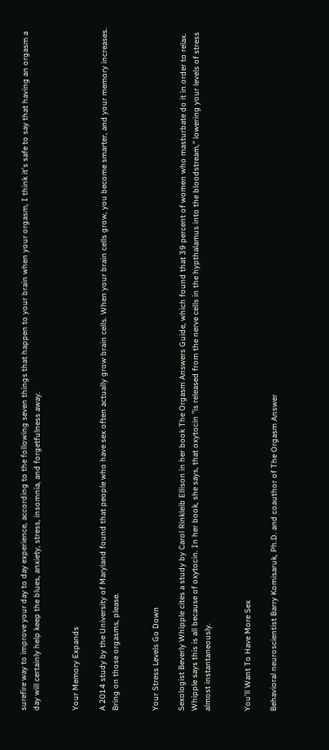surefire way to improve your day to day experience, according to the following seven things that happen to your brain when your orgasm, I think it's safe to say that having an orgasm a day will certainly help keep the blues, anxiety, stress, insomnia, and forgetfulness away.


Your Memory Expands

A 2014 study by the University of Maryland found that people who have sex often actually grow brain cells. When your brain cells grow, you become smarter, and your memory increases. Bring on those orgasms, please.


Your Stress Levels Go Down

Sexologist Beverly Whipple cites a study by Carol Rinkleib Ellison in her book The Orgasm Answers Guide, which found that 39 percent of women who masturbate do it in order to relax. Whipple says this is all because of oxytocin. In her book, she says, that oxytocin "is released from the nerve cells in the hypthalamus into the bloodstream," lowering your levels of stress almost instantaneously.


You'll Want To Have More Sex

Behavioral neuroscientist Barry Komisaruk, Ph.D. and coauthor of The Orgasm Answer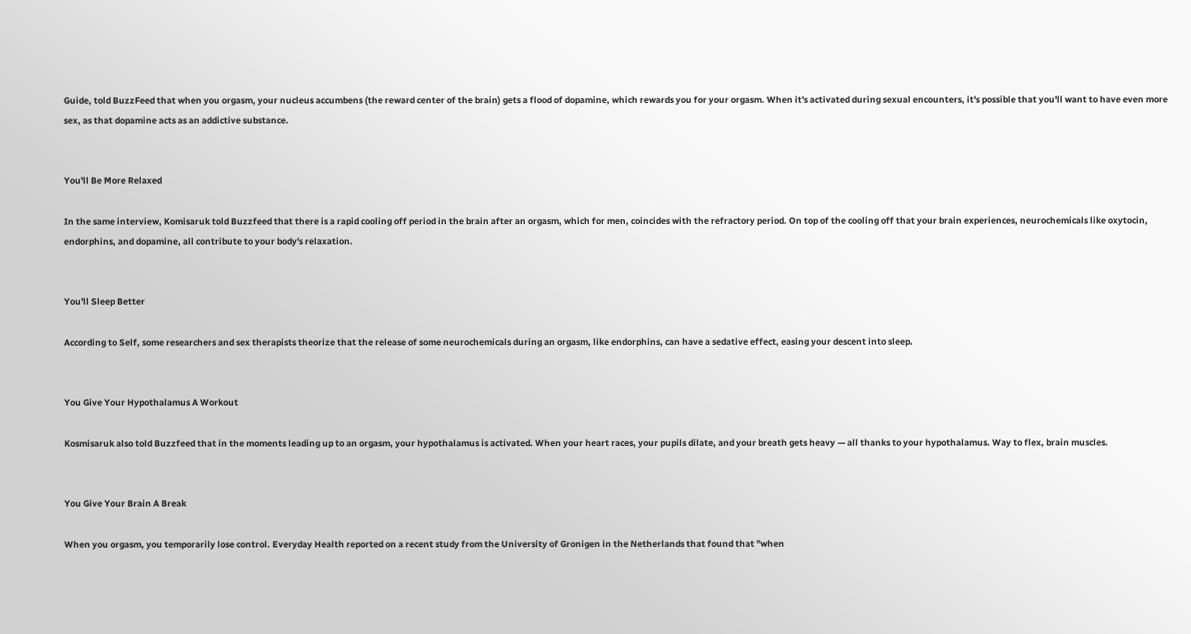Guide, told BuzzFeed that when you orgasm, your nucleus accumbens (the reward center of the brain) gets a flood of dopamine, which rewards you for your orgasm. When it's activated during sexual encounters, it's possible that you'll want to have even more sex, as that dopamine acts as an addictive substance.


You'll Be More Relaxed

In the same interview, Komisaruk told Buzzfeed that there is a rapid cooling off period in the brain after an orgasm, which for men, coincides with the refractory period. On top of the cooling off that your brain experiences, neurochemicals like oxytocin, endorphins, and dopamine, all contribute to your body's relaxation.


You'll Sleep Better

According to Self, some researchers and sex therapists theorize that the release of some neurochemicals during an orgasm, like endorphins, can have a sedative effect, easing your descent into sleep.


You Give Your Hypothalamus A Workout

Kosmisaruk also told Buzzfeed that in the moments leading up to an orgasm, your hypothalamus is activated. When your heart races, your pupils dilate, and your breath gets heavy — all thanks to your hypothalamus. Way to flex, brain muscles.


You Give Your Brain A Break

When you orgasm, you temporarily lose control. Everyday Health reported on a recent study from the University of Gronigen in the Netherlands that found that "when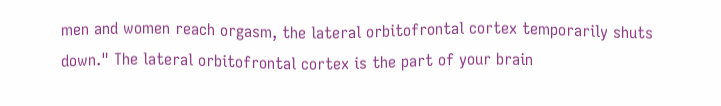men and women reach orgasm, the lateral orbitofrontal cortex temporarily shuts down." The lateral orbitofrontal cortex is the part of your brain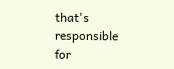that's responsible for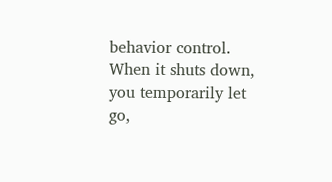behavior control. When it shuts down, you temporarily let go,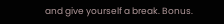and give yourself a break. Bonus.